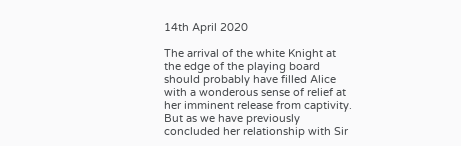14th April 2020

The arrival of the white Knight at the edge of the playing board should probably have filled Alice with a wonderous sense of relief at her imminent release from captivity. But as we have previously concluded her relationship with Sir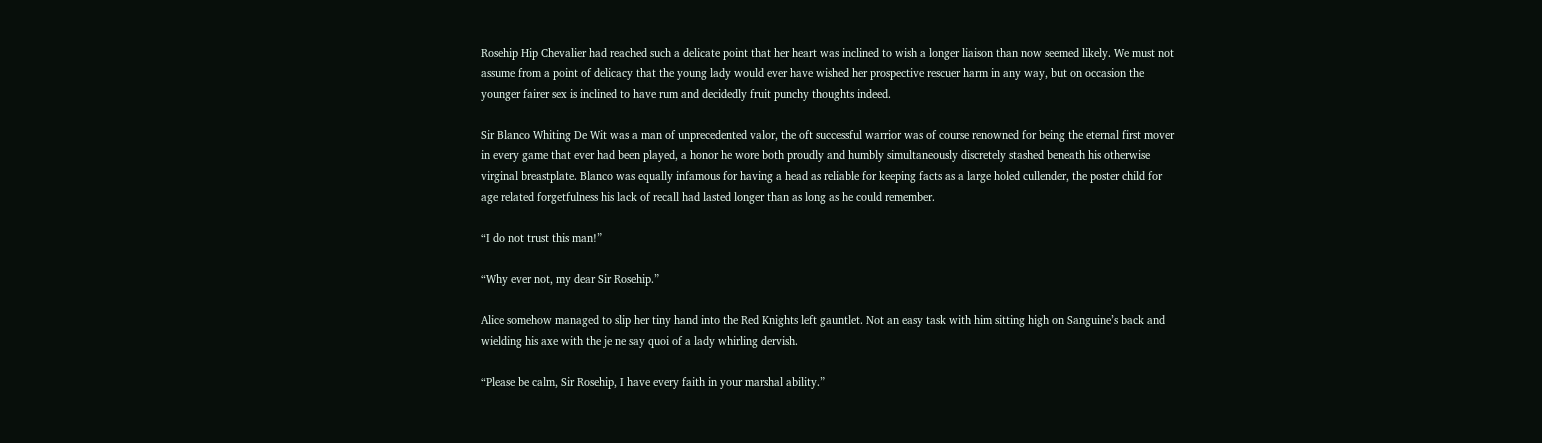Rosehip Hip Chevalier had reached such a delicate point that her heart was inclined to wish a longer liaison than now seemed likely. We must not assume from a point of delicacy that the young lady would ever have wished her prospective rescuer harm in any way, but on occasion the younger fairer sex is inclined to have rum and decidedly fruit punchy thoughts indeed.

Sir Blanco Whiting De Wit was a man of unprecedented valor, the oft successful warrior was of course renowned for being the eternal first mover in every game that ever had been played, a honor he wore both proudly and humbly simultaneously discretely stashed beneath his otherwise virginal breastplate. Blanco was equally infamous for having a head as reliable for keeping facts as a large holed cullender, the poster child for age related forgetfulness his lack of recall had lasted longer than as long as he could remember.

“I do not trust this man!”

“Why ever not, my dear Sir Rosehip.”

Alice somehow managed to slip her tiny hand into the Red Knights left gauntlet. Not an easy task with him sitting high on Sanguine’s back and wielding his axe with the je ne say quoi of a lady whirling dervish.

“Please be calm, Sir Rosehip, I have every faith in your marshal ability.”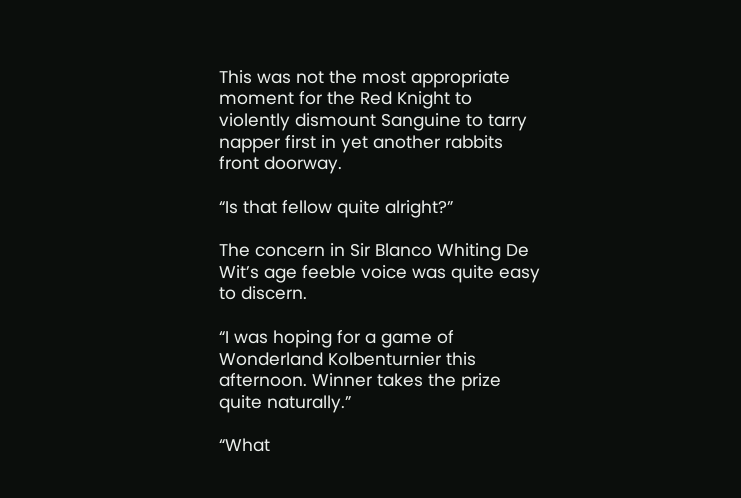This was not the most appropriate moment for the Red Knight to violently dismount Sanguine to tarry napper first in yet another rabbits front doorway.

“Is that fellow quite alright?”

The concern in Sir Blanco Whiting De Wit’s age feeble voice was quite easy to discern.

“I was hoping for a game of Wonderland Kolbenturnier this afternoon. Winner takes the prize quite naturally.”

“What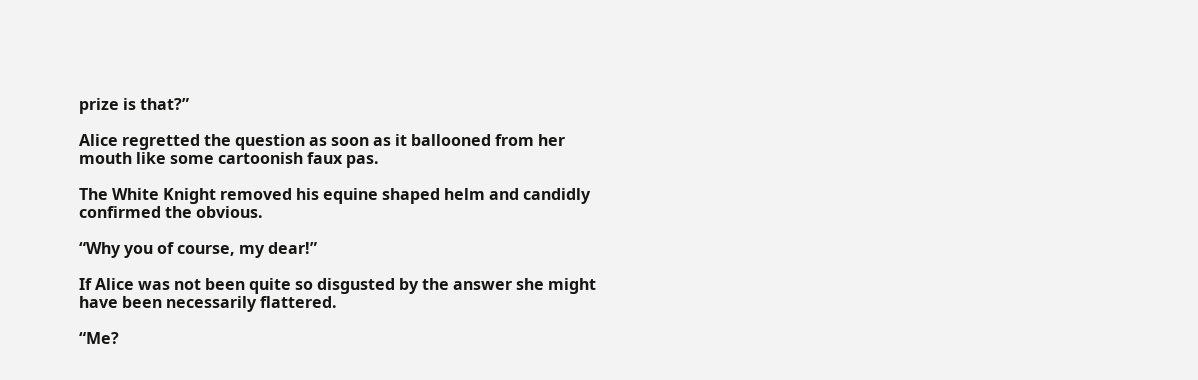prize is that?”

Alice regretted the question as soon as it ballooned from her mouth like some cartoonish faux pas.

The White Knight removed his equine shaped helm and candidly confirmed the obvious.

“Why you of course, my dear!”

If Alice was not been quite so disgusted by the answer she might have been necessarily flattered.

“Me?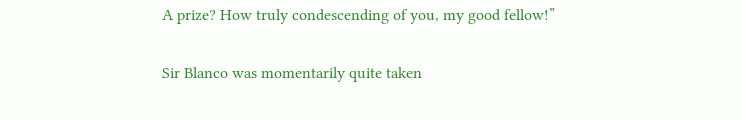A prize? How truly condescending of you, my good fellow!”

Sir Blanco was momentarily quite taken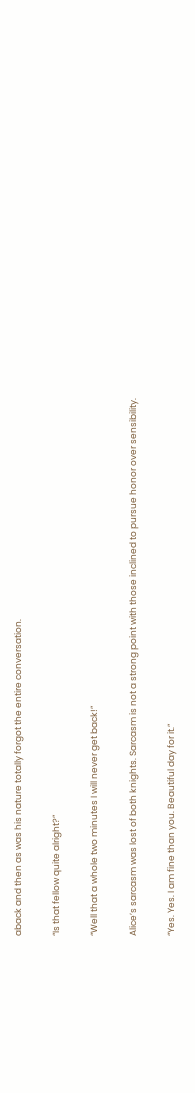aback and then as was his nature totally forgot the entire conversation.

“Is that fellow quite alright?”

“Well that a whole two minutes I will never get back!”

Alice’s sarcasm was lost of both knights. Sarcasm is not a strong point with those inclined to pursue honor over sensibility.

“Yes. Yes. I am fine than you. Beautiful day for it.”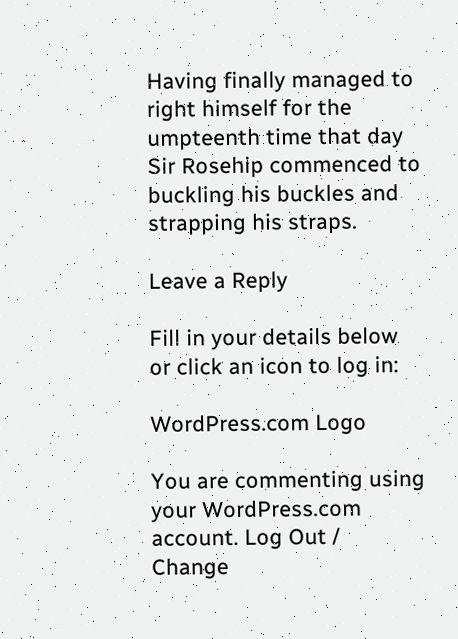Having finally managed to right himself for the umpteenth time that day Sir Rosehip commenced to buckling his buckles and strapping his straps.

Leave a Reply

Fill in your details below or click an icon to log in:

WordPress.com Logo

You are commenting using your WordPress.com account. Log Out /  Change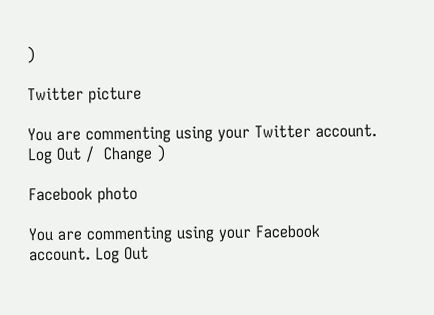)

Twitter picture

You are commenting using your Twitter account. Log Out /  Change )

Facebook photo

You are commenting using your Facebook account. Log Out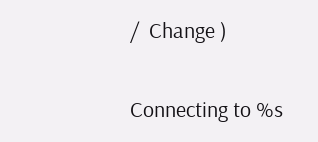/  Change )

Connecting to %s